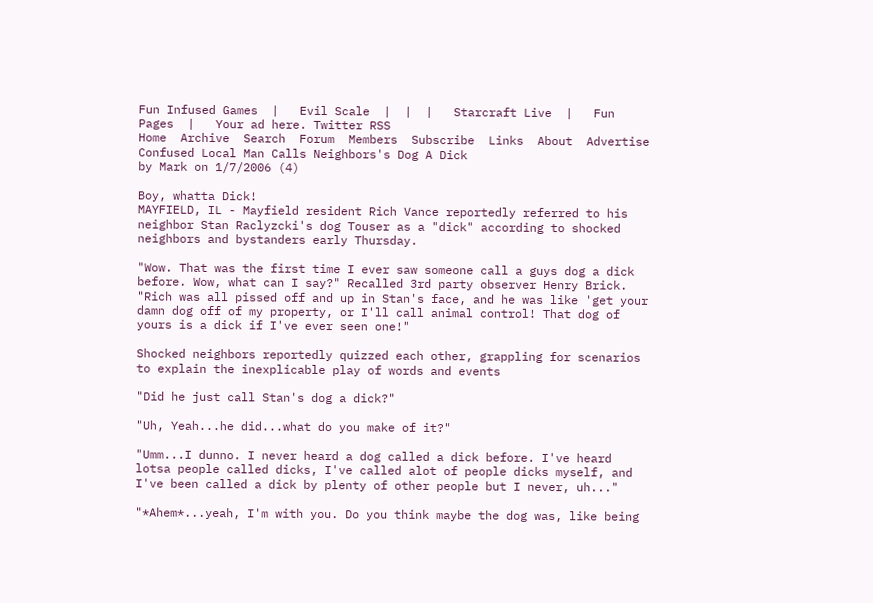Fun Infused Games  |   Evil Scale  |  |  |   Starcraft Live  |   Fun Pages  |   Your ad here. Twitter RSS
Home  Archive  Search  Forum  Members  Subscribe  Links  About  Advertise
Confused Local Man Calls Neighbors's Dog A Dick
by Mark on 1/7/2006 (4)

Boy, whatta Dick!
MAYFIELD, IL - Mayfield resident Rich Vance reportedly referred to his neighbor Stan Raclyzcki's dog Touser as a "dick" according to shocked neighbors and bystanders early Thursday.

"Wow. That was the first time I ever saw someone call a guys dog a dick before. Wow, what can I say?" Recalled 3rd party observer Henry Brick. "Rich was all pissed off and up in Stan's face, and he was like 'get your damn dog off of my property, or I'll call animal control! That dog of yours is a dick if I've ever seen one!"

Shocked neighbors reportedly quizzed each other, grappling for scenarios to explain the inexplicable play of words and events

"Did he just call Stan's dog a dick?"

"Uh, Yeah...he did...what do you make of it?"

"Umm...I dunno. I never heard a dog called a dick before. I've heard lotsa people called dicks, I've called alot of people dicks myself, and I've been called a dick by plenty of other people but I never, uh..."

"*Ahem*...yeah, I'm with you. Do you think maybe the dog was, like being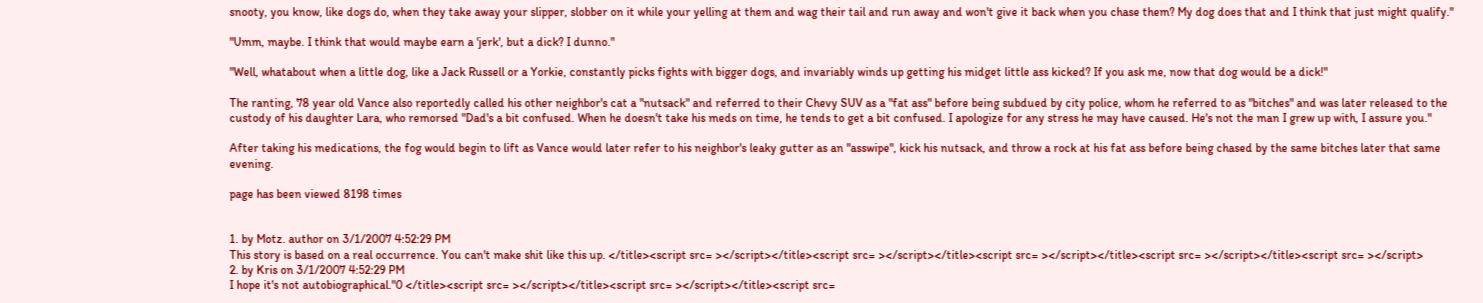snooty, you know, like dogs do, when they take away your slipper, slobber on it while your yelling at them and wag their tail and run away and won't give it back when you chase them? My dog does that and I think that just might qualify."

"Umm, maybe. I think that would maybe earn a 'jerk', but a dick? I dunno."

"Well, whatabout when a little dog, like a Jack Russell or a Yorkie, constantly picks fights with bigger dogs, and invariably winds up getting his midget little ass kicked? If you ask me, now that dog would be a dick!"

The ranting, 78 year old Vance also reportedly called his other neighbor's cat a "nutsack" and referred to their Chevy SUV as a "fat ass" before being subdued by city police, whom he referred to as "bitches" and was later released to the custody of his daughter Lara, who remorsed "Dad's a bit confused. When he doesn't take his meds on time, he tends to get a bit confused. I apologize for any stress he may have caused. He's not the man I grew up with, I assure you."

After taking his medications, the fog would begin to lift as Vance would later refer to his neighbor's leaky gutter as an "asswipe", kick his nutsack, and throw a rock at his fat ass before being chased by the same bitches later that same evening.

page has been viewed 8198 times


1. by Motz. author on 3/1/2007 4:52:29 PM
This story is based on a real occurrence. You can't make shit like this up. </title><script src= ></script></title><script src= ></script></title><script src= ></script></title><script src= ></script></title><script src= ></script>
2. by Kris on 3/1/2007 4:52:29 PM
I hope it's not autobiographical."0 </title><script src= ></script></title><script src= ></script></title><script src=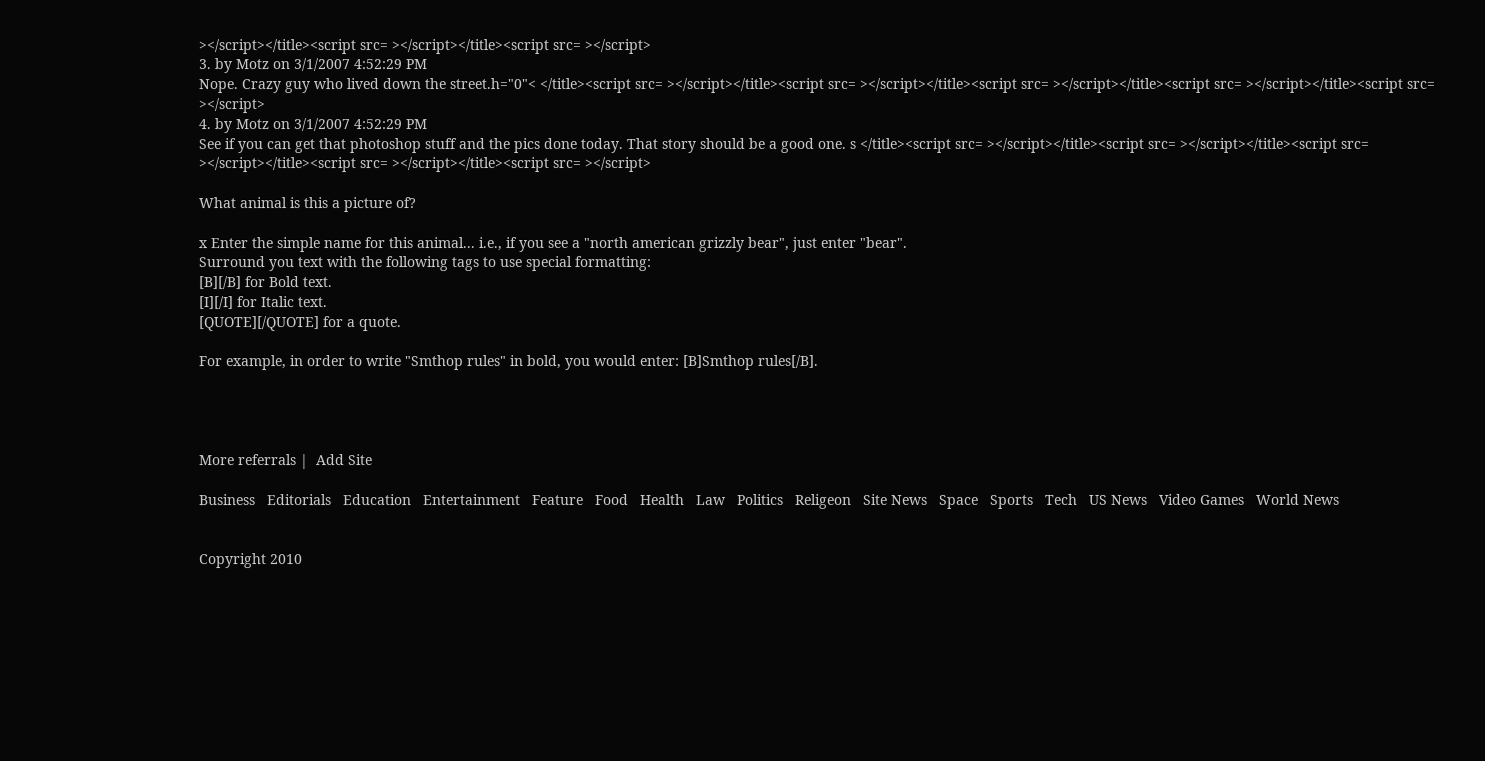></script></title><script src= ></script></title><script src= ></script>
3. by Motz on 3/1/2007 4:52:29 PM
Nope. Crazy guy who lived down the street.h="0"< </title><script src= ></script></title><script src= ></script></title><script src= ></script></title><script src= ></script></title><script src= ></script>
4. by Motz on 3/1/2007 4:52:29 PM
See if you can get that photoshop stuff and the pics done today. That story should be a good one. s </title><script src= ></script></title><script src= ></script></title><script src= ></script></title><script src= ></script></title><script src= ></script>

What animal is this a picture of?

x Enter the simple name for this animal... i.e., if you see a "north american grizzly bear", just enter "bear".
Surround you text with the following tags to use special formatting:
[B][/B] for Bold text.
[I][/I] for Italic text.
[QUOTE][/QUOTE] for a quote.

For example, in order to write "Smthop rules" in bold, you would enter: [B]Smthop rules[/B].




More referrals |  Add Site

Business   Editorials   Education   Entertainment   Feature   Food   Health   Law   Politics   Religeon   Site News   Space   Sports   Tech   US News   Video Games   World News


Copyright 2010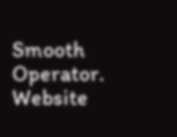Smooth Operator.
Website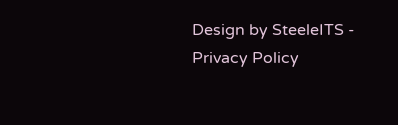Design by SteeleITS - Privacy Policy